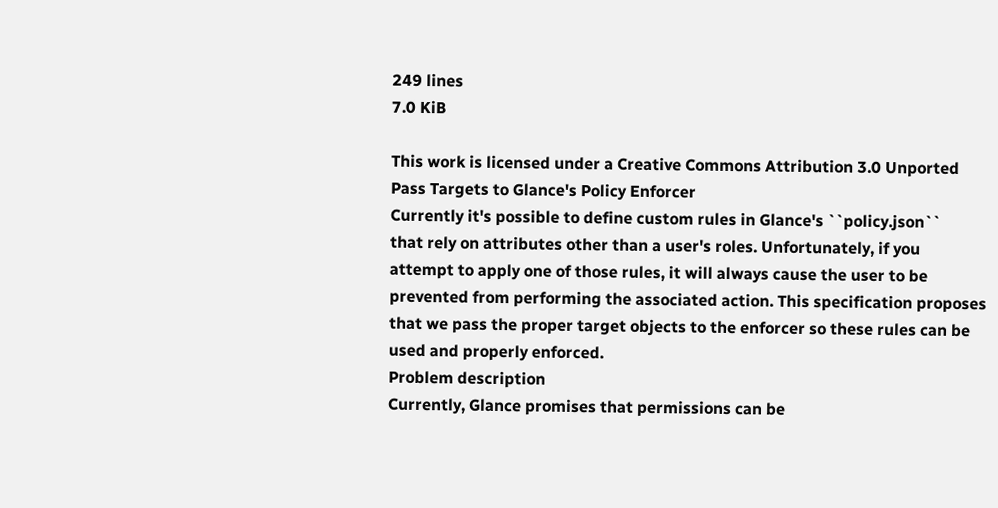249 lines
7.0 KiB

This work is licensed under a Creative Commons Attribution 3.0 Unported
Pass Targets to Glance's Policy Enforcer
Currently it's possible to define custom rules in Glance's ``policy.json``
that rely on attributes other than a user's roles. Unfortunately, if you
attempt to apply one of those rules, it will always cause the user to be
prevented from performing the associated action. This specification proposes
that we pass the proper target objects to the enforcer so these rules can be
used and properly enforced.
Problem description
Currently, Glance promises that permissions can be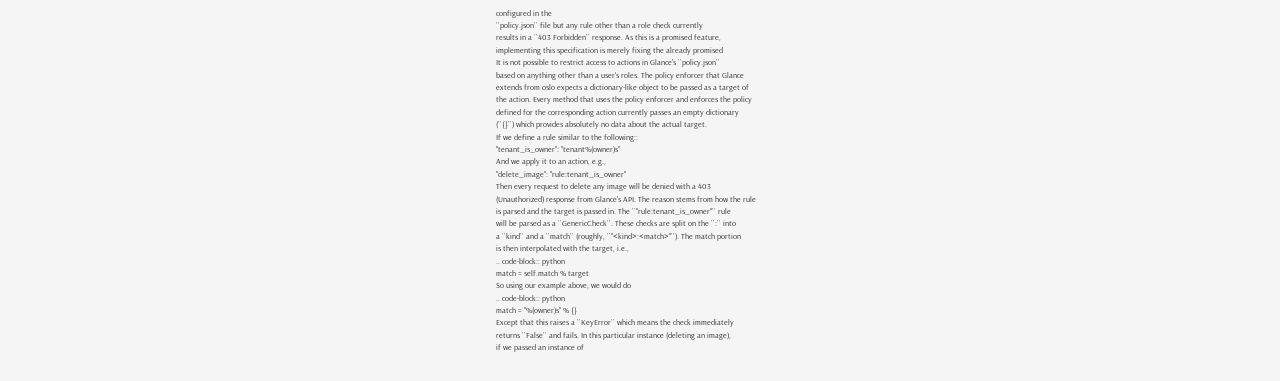configured in the
``policy.json`` file but any rule other than a role check currently
results in a ``403 Forbidden`` response. As this is a promised feature,
implementing this specification is merely fixing the already promised
It is not possible to restrict access to actions in Glance's ``policy.json``
based on anything other than a user's roles. The policy enforcer that Glance
extends from oslo expects a dictionary-like object to be passed as a target of
the action. Every method that uses the policy enforcer and enforces the policy
defined for the corresponding action currently passes an empty dictionary
(``{}``) which provides absolutely no data about the actual target.
If we define a rule similar to the following::
"tenant_is_owner": "tenant%(owner)s"
And we apply it to an action, e.g.,
"delete_image": "rule:tenant_is_owner"
Then every request to delete any image will be denied with a 403
(Unauthorized) response from Glance's API. The reason stems from how the rule
is parsed and the target is passed in. The ``"rule:tenant_is_owner"`` rule
will be parsed as a ``GenericCheck``. These checks are split on the ``:`` into
a ``kind`` and a ``match`` (roughly, ``"<kind>:<match>"``). The match portion
is then interpolated with the target, i.e.,
.. code-block:: python
match = self.match % target
So using our example above, we would do
.. code-block:: python
match = "%(owner)s" % {}
Except that this raises a ``KeyError`` which means the check immediately
returns ``False`` and fails. In this particular instance (deleting an image),
if we passed an instance of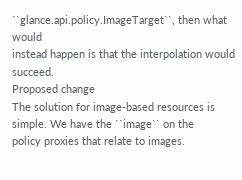``glance.api.policy.ImageTarget``, then what would
instead happen is that the interpolation would succeed.
Proposed change
The solution for image-based resources is simple. We have the ``image`` on the
policy proxies that relate to images.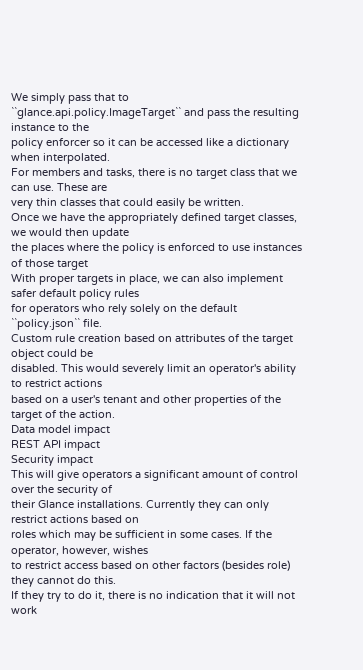We simply pass that to
``glance.api.policy.ImageTarget`` and pass the resulting instance to the
policy enforcer so it can be accessed like a dictionary when interpolated.
For members and tasks, there is no target class that we can use. These are
very thin classes that could easily be written.
Once we have the appropriately defined target classes, we would then update
the places where the policy is enforced to use instances of those target
With proper targets in place, we can also implement safer default policy rules
for operators who rely solely on the default ``policy.json`` file.
Custom rule creation based on attributes of the target object could be
disabled. This would severely limit an operator's ability to restrict actions
based on a user's tenant and other properties of the target of the action.
Data model impact
REST API impact
Security impact
This will give operators a significant amount of control over the security of
their Glance installations. Currently they can only restrict actions based on
roles which may be sufficient in some cases. If the operator, however, wishes
to restrict access based on other factors (besides role) they cannot do this.
If they try to do it, there is no indication that it will not work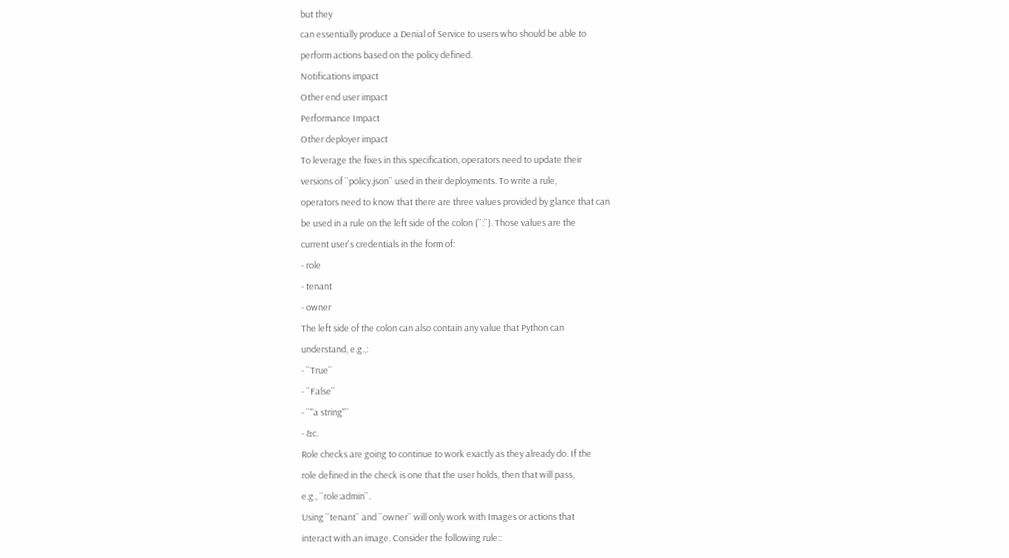but they
can essentially produce a Denial of Service to users who should be able to
perform actions based on the policy defined.
Notifications impact
Other end user impact
Performance Impact
Other deployer impact
To leverage the fixes in this specification, operators need to update their
versions of ``policy.json`` used in their deployments. To write a rule,
operators need to know that there are three values provided by glance that can
be used in a rule on the left side of the colon (``:``). Those values are the
current user's credentials in the form of:
- role
- tenant
- owner
The left side of the colon can also contain any value that Python can
understand, e.g.,:
- ``True``
- ``False``
- ``"a string"``
- &c.
Role checks are going to continue to work exactly as they already do. If the
role defined in the check is one that the user holds, then that will pass,
e.g., ``role:admin``.
Using ``tenant`` and ``owner`` will only work with Images or actions that
interact with an image. Consider the following rule::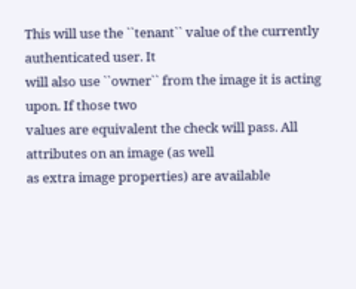This will use the ``tenant`` value of the currently authenticated user. It
will also use ``owner`` from the image it is acting upon. If those two
values are equivalent the check will pass. All attributes on an image (as well
as extra image properties) are available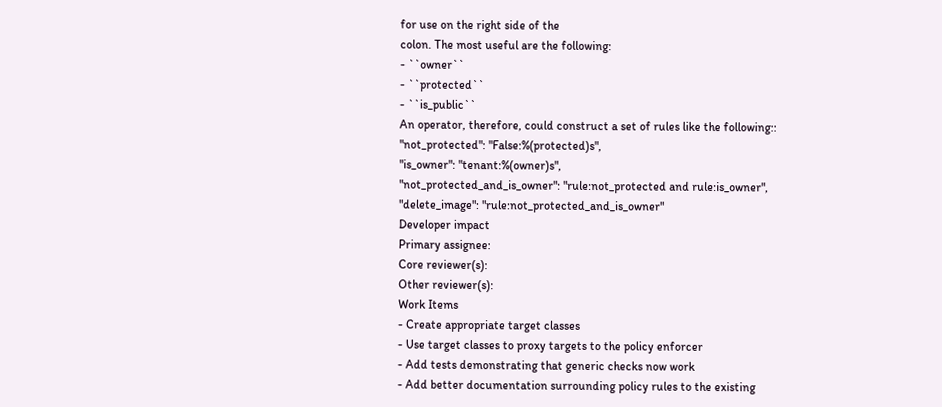for use on the right side of the
colon. The most useful are the following:
- ``owner``
- ``protected``
- ``is_public``
An operator, therefore, could construct a set of rules like the following::
"not_protected": "False:%(protected)s",
"is_owner": "tenant:%(owner)s",
"not_protected_and_is_owner": "rule:not_protected and rule:is_owner",
"delete_image": "rule:not_protected_and_is_owner"
Developer impact
Primary assignee:
Core reviewer(s):
Other reviewer(s):
Work Items
- Create appropriate target classes
- Use target classes to proxy targets to the policy enforcer
- Add tests demonstrating that generic checks now work
- Add better documentation surrounding policy rules to the existing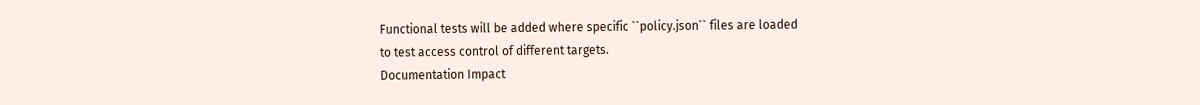Functional tests will be added where specific ``policy.json`` files are loaded
to test access control of different targets.
Documentation Impact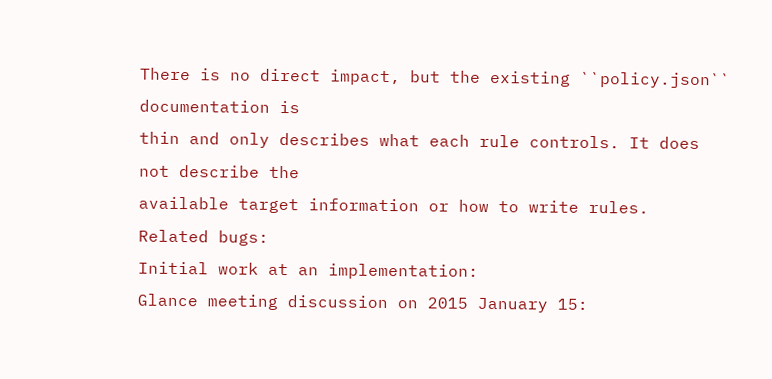There is no direct impact, but the existing ``policy.json`` documentation is
thin and only describes what each rule controls. It does not describe the
available target information or how to write rules.
Related bugs:
Initial work at an implementation:
Glance meeting discussion on 2015 January 15: